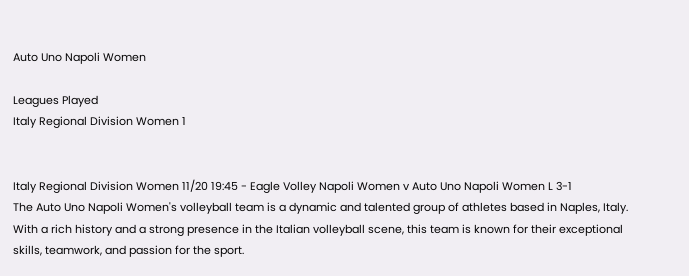Auto Uno Napoli Women

Leagues Played
Italy Regional Division Women 1


Italy Regional Division Women 11/20 19:45 - Eagle Volley Napoli Women v Auto Uno Napoli Women L 3-1
The Auto Uno Napoli Women's volleyball team is a dynamic and talented group of athletes based in Naples, Italy. With a rich history and a strong presence in the Italian volleyball scene, this team is known for their exceptional skills, teamwork, and passion for the sport.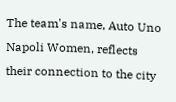The team's name, Auto Uno Napoli Women, reflects their connection to the city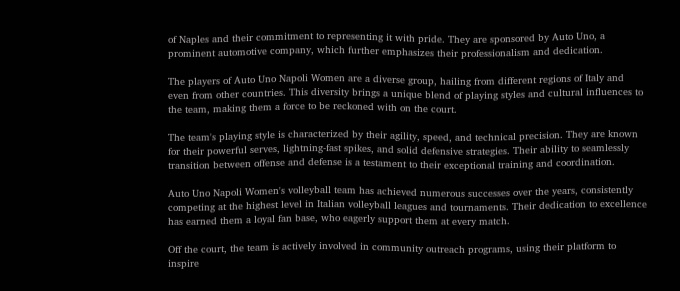of Naples and their commitment to representing it with pride. They are sponsored by Auto Uno, a prominent automotive company, which further emphasizes their professionalism and dedication.

The players of Auto Uno Napoli Women are a diverse group, hailing from different regions of Italy and even from other countries. This diversity brings a unique blend of playing styles and cultural influences to the team, making them a force to be reckoned with on the court.

The team's playing style is characterized by their agility, speed, and technical precision. They are known for their powerful serves, lightning-fast spikes, and solid defensive strategies. Their ability to seamlessly transition between offense and defense is a testament to their exceptional training and coordination.

Auto Uno Napoli Women's volleyball team has achieved numerous successes over the years, consistently competing at the highest level in Italian volleyball leagues and tournaments. Their dedication to excellence has earned them a loyal fan base, who eagerly support them at every match.

Off the court, the team is actively involved in community outreach programs, using their platform to inspire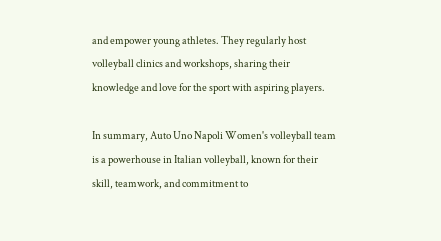and empower young athletes. They regularly host volleyball clinics and workshops, sharing their knowledge and love for the sport with aspiring players.

In summary, Auto Uno Napoli Women's volleyball team is a powerhouse in Italian volleyball, known for their skill, teamwork, and commitment to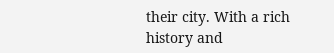their city. With a rich history and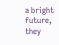a bright future, they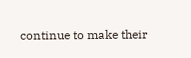continue to make their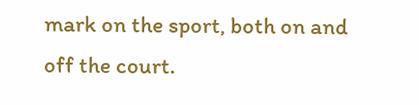mark on the sport, both on and off the court.